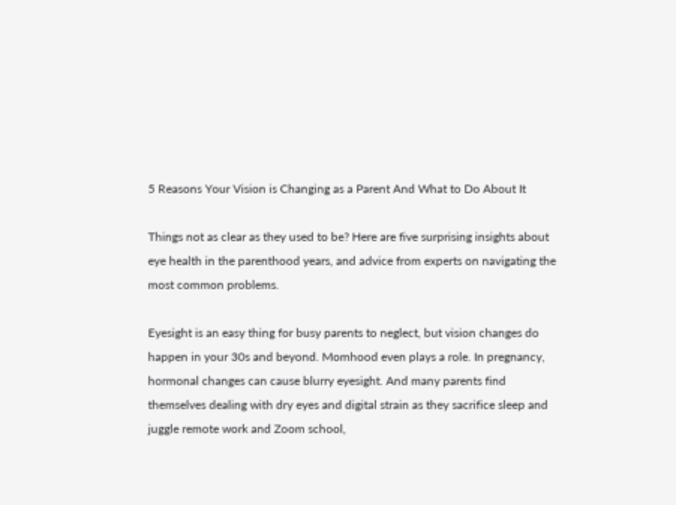5 Reasons Your Vision is Changing as a Parent And What to Do About It

Things not as clear as they used to be? Here are five surprising insights about eye health in the parenthood years, and advice from experts on navigating the most common problems.

Eyesight is an easy thing for busy parents to neglect, but vision changes do happen in your 30s and beyond. Momhood even plays a role. In pregnancy, hormonal changes can cause blurry eyesight. And many parents find themselves dealing with dry eyes and digital strain as they sacrifice sleep and juggle remote work and Zoom school,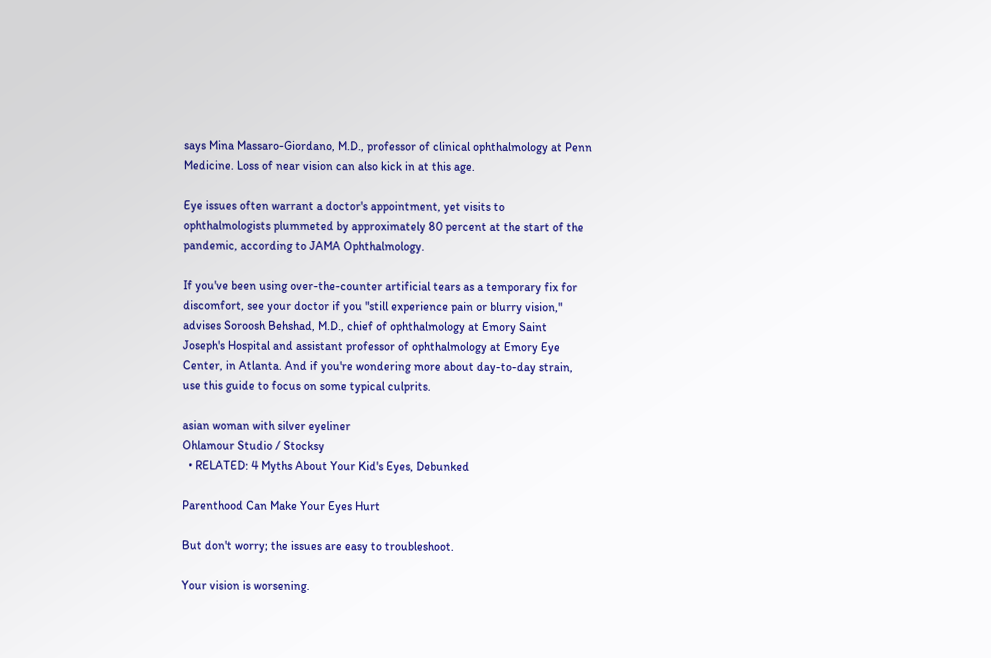says Mina Massaro-Giordano, M.D., professor of clinical ophthalmology at Penn Medicine. Loss of near vision can also kick in at this age.

Eye issues often warrant a doctor's appointment, yet visits to ophthalmologists plummeted by approximately 80 percent at the start of the pandemic, according to JAMA Ophthalmology.

If you've been using over-the-counter artificial tears as a temporary fix for discomfort, see your doctor if you "still experience pain or blurry vision," advises Soroosh Behshad, M.D., chief of ophthalmology at Emory Saint Joseph's Hospital and assistant professor of ophthalmology at Emory Eye Center, in Atlanta. And if you're wondering more about day-to-day strain, use this guide to focus on some typical culprits.

asian woman with silver eyeliner
Ohlamour Studio / Stocksy
  • RELATED: 4 Myths About Your Kid's Eyes, Debunked

Parenthood Can Make Your Eyes Hurt

But don't worry; the issues are easy to troubleshoot.

Your vision is worsening.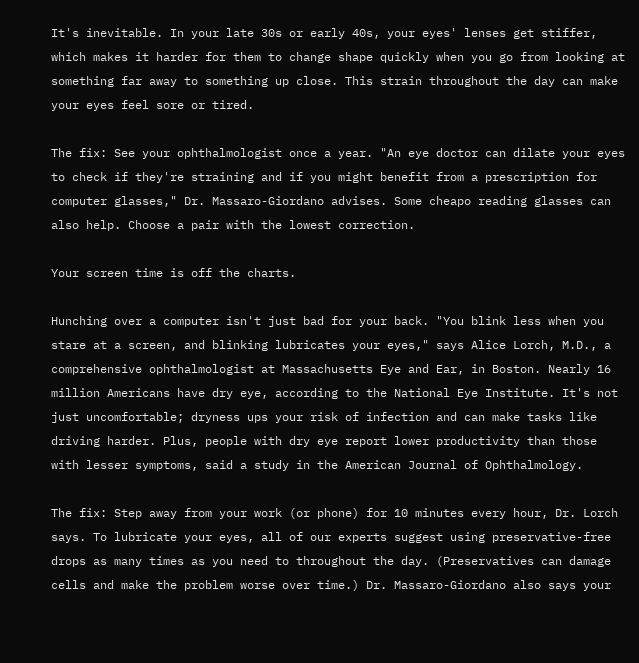It's inevitable. In your late 30s or early 40s, your eyes' lenses get stiffer, which makes it harder for them to change shape quickly when you go from looking at something far away to something up close. This strain throughout the day can make your eyes feel sore or tired.

The fix: See your ophthalmologist once a year. "An eye doctor can dilate your eyes to check if they're straining and if you might benefit from a prescription for computer glasses," Dr. Massaro-Giordano advises. Some cheapo reading glasses can also help. Choose a pair with the lowest correction.

Your screen time is off the charts.

Hunching over a computer isn't just bad for your back. "You blink less when you stare at a screen, and blinking lubricates your eyes," says Alice Lorch, M.D., a comprehensive ophthalmologist at Massachusetts Eye and Ear, in Boston. Nearly 16 million Americans have dry eye, according to the National Eye Institute. It's not just uncomfortable; dryness ups your risk of infection and can make tasks like driving harder. Plus, people with dry eye report lower productivity than those with lesser symptoms, said a study in the American Journal of Ophthalmology.

The fix: Step away from your work (or phone) for 10 minutes every hour, Dr. Lorch says. To lubricate your eyes, all of our experts suggest using preservative-free drops as many times as you need to throughout the day. (Preservatives can damage cells and make the problem worse over time.) Dr. Massaro-Giordano also says your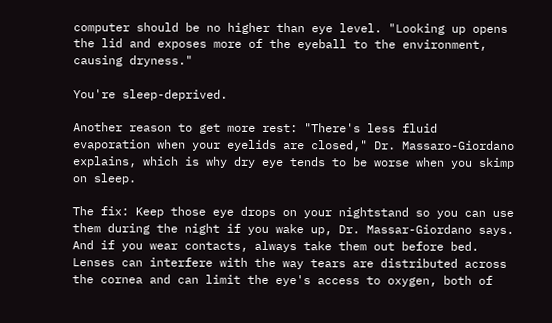computer should be no higher than eye level. "Looking up opens the lid and exposes more of the eyeball to the environment, causing dryness."

You're sleep-deprived.

Another reason to get more rest: "There's less fluid evaporation when your eyelids are closed," Dr. Massaro-Giordano explains, which is why dry eye tends to be worse when you skimp on sleep.

The fix: Keep those eye drops on your nightstand so you can use them during the night if you wake up, Dr. Massar-Giordano says. And if you wear contacts, always take them out before bed. Lenses can interfere with the way tears are distributed across the cornea and can limit the eye's access to oxygen, both of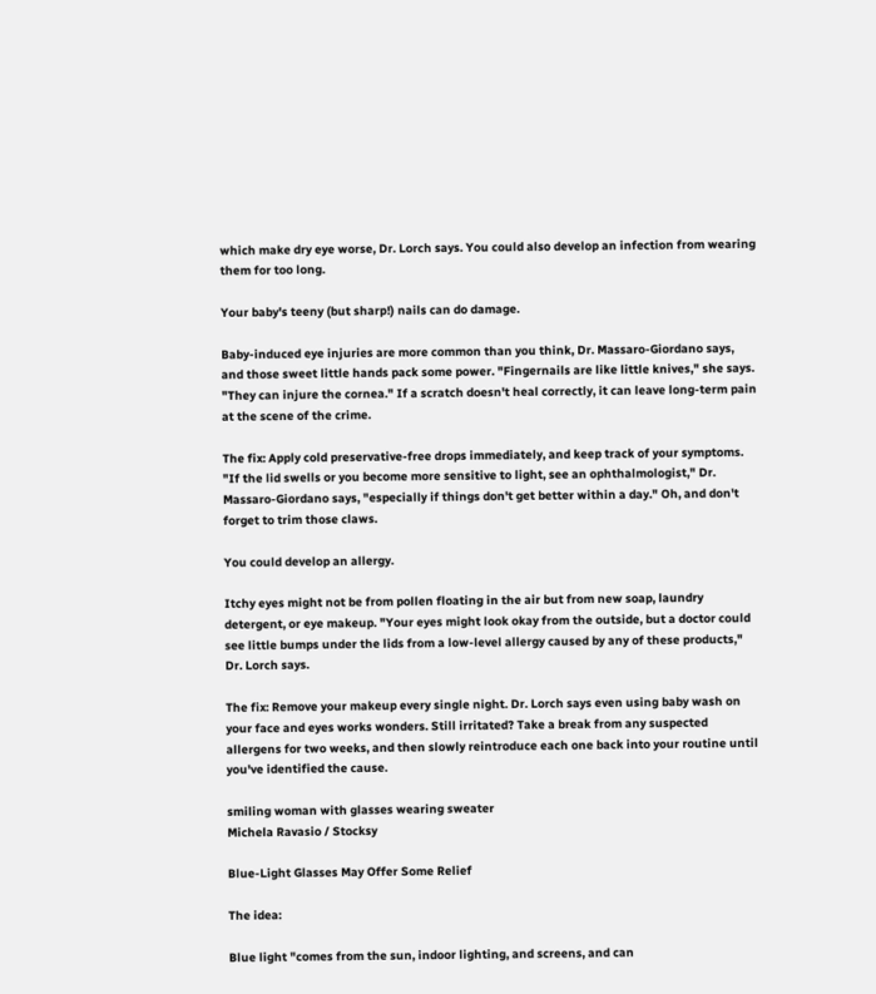which make dry eye worse, Dr. Lorch says. You could also develop an infection from wearing them for too long.

Your baby's teeny (but sharp!) nails can do damage.

Baby-induced eye injuries are more common than you think, Dr. Massaro-Giordano says, and those sweet little hands pack some power. "Fingernails are like little knives," she says. "They can injure the cornea." If a scratch doesn't heal correctly, it can leave long-term pain at the scene of the crime.

The fix: Apply cold preservative-free drops immediately, and keep track of your symptoms. "If the lid swells or you become more sensitive to light, see an ophthalmologist," Dr. Massaro-Giordano says, "especially if things don't get better within a day." Oh, and don't forget to trim those claws.

You could develop an allergy.

Itchy eyes might not be from pollen floating in the air but from new soap, laundry detergent, or eye makeup. "Your eyes might look okay from the outside, but a doctor could see little bumps under the lids from a low-level allergy caused by any of these products," Dr. Lorch says.

The fix: Remove your makeup every single night. Dr. Lorch says even using baby wash on your face and eyes works wonders. Still irritated? Take a break from any suspected allergens for two weeks, and then slowly reintroduce each one back into your routine until you've identified the cause.

smiling woman with glasses wearing sweater
Michela Ravasio / Stocksy

Blue-Light Glasses May Offer Some Relief

The idea:

Blue light "comes from the sun, indoor lighting, and screens, and can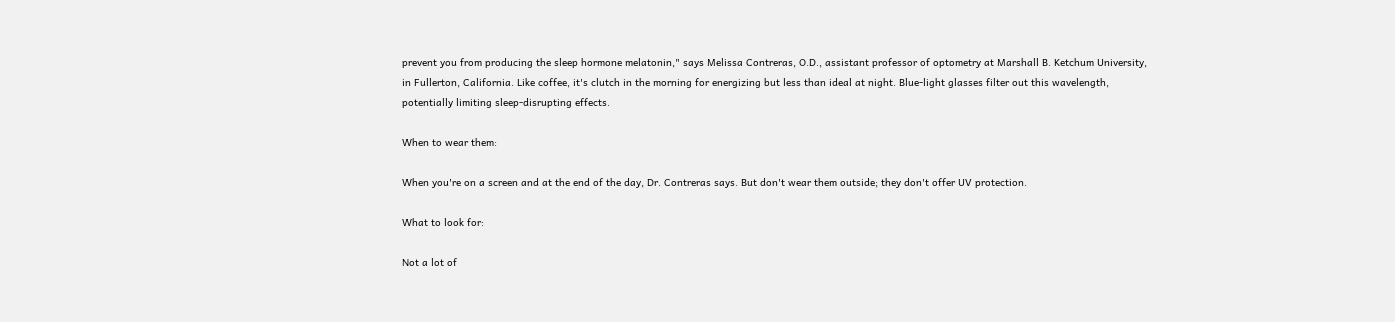prevent you from producing the sleep hormone melatonin," says Melissa Contreras, O.D., assistant professor of optometry at Marshall B. Ketchum University, in Fullerton, California. Like coffee, it's clutch in the morning for energizing but less than ideal at night. Blue-light glasses filter out this wavelength, potentially limiting sleep-disrupting effects.

When to wear them:

When you're on a screen and at the end of the day, Dr. Contreras says. But don't wear them outside; they don't offer UV protection.

What to look for:

Not a lot of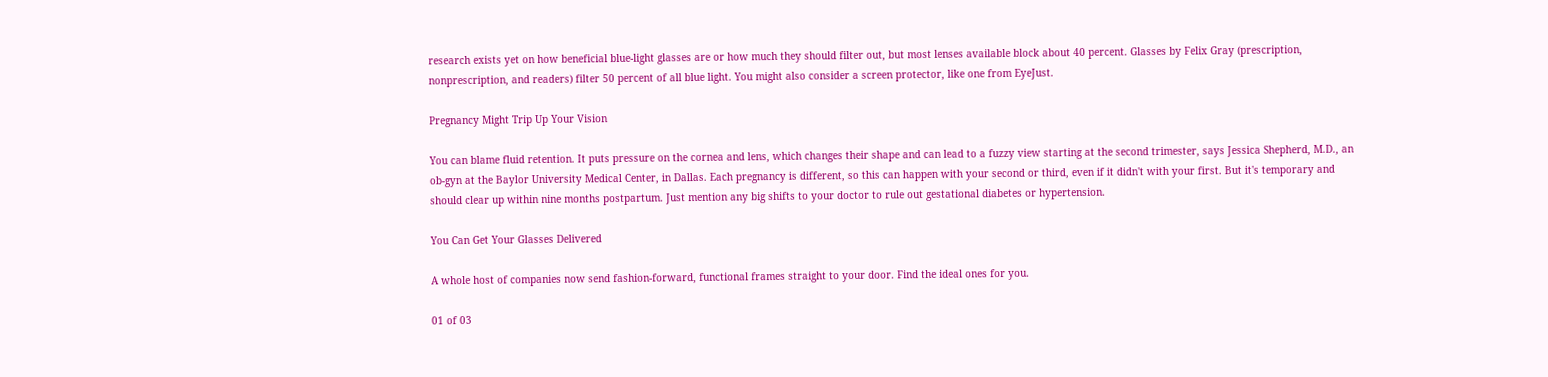research exists yet on how beneficial blue-light glasses are or how much they should filter out, but most lenses available block about 40 percent. Glasses by Felix Gray (prescription, nonprescription, and readers) filter 50 percent of all blue light. You might also consider a screen protector, like one from EyeJust.

Pregnancy Might Trip Up Your Vision

You can blame fluid retention. It puts pressure on the cornea and lens, which changes their shape and can lead to a fuzzy view starting at the second trimester, says Jessica Shepherd, M.D., an ob-gyn at the Baylor University Medical Center, in Dallas. Each pregnancy is different, so this can happen with your second or third, even if it didn't with your first. But it's temporary and should clear up within nine months postpartum. Just mention any big shifts to your doctor to rule out gestational diabetes or hypertension.

You Can Get Your Glasses Delivered

A whole host of companies now send fashion-forward, functional frames straight to your door. Find the ideal ones for you.

01 of 03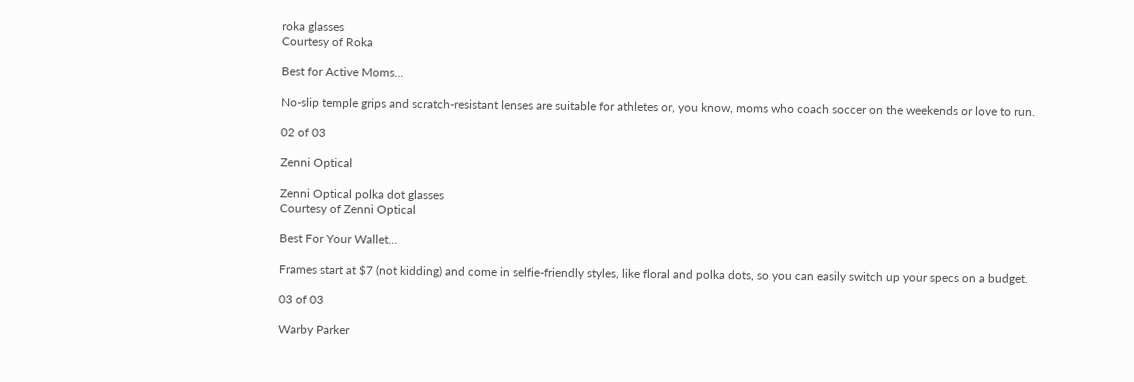roka glasses
Courtesy of Roka

Best for Active Moms...

No-slip temple grips and scratch-resistant lenses are suitable for athletes or, you know, moms who coach soccer on the weekends or love to run.

02 of 03

Zenni Optical

Zenni Optical polka dot glasses
Courtesy of Zenni Optical

Best For Your Wallet...

Frames start at $7 (not kidding) and come in selfie-friendly styles, like floral and polka dots, so you can easily switch up your specs on a budget.

03 of 03

Warby Parker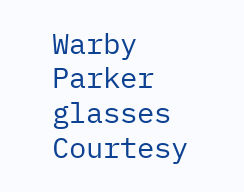Warby Parker glasses
Courtesy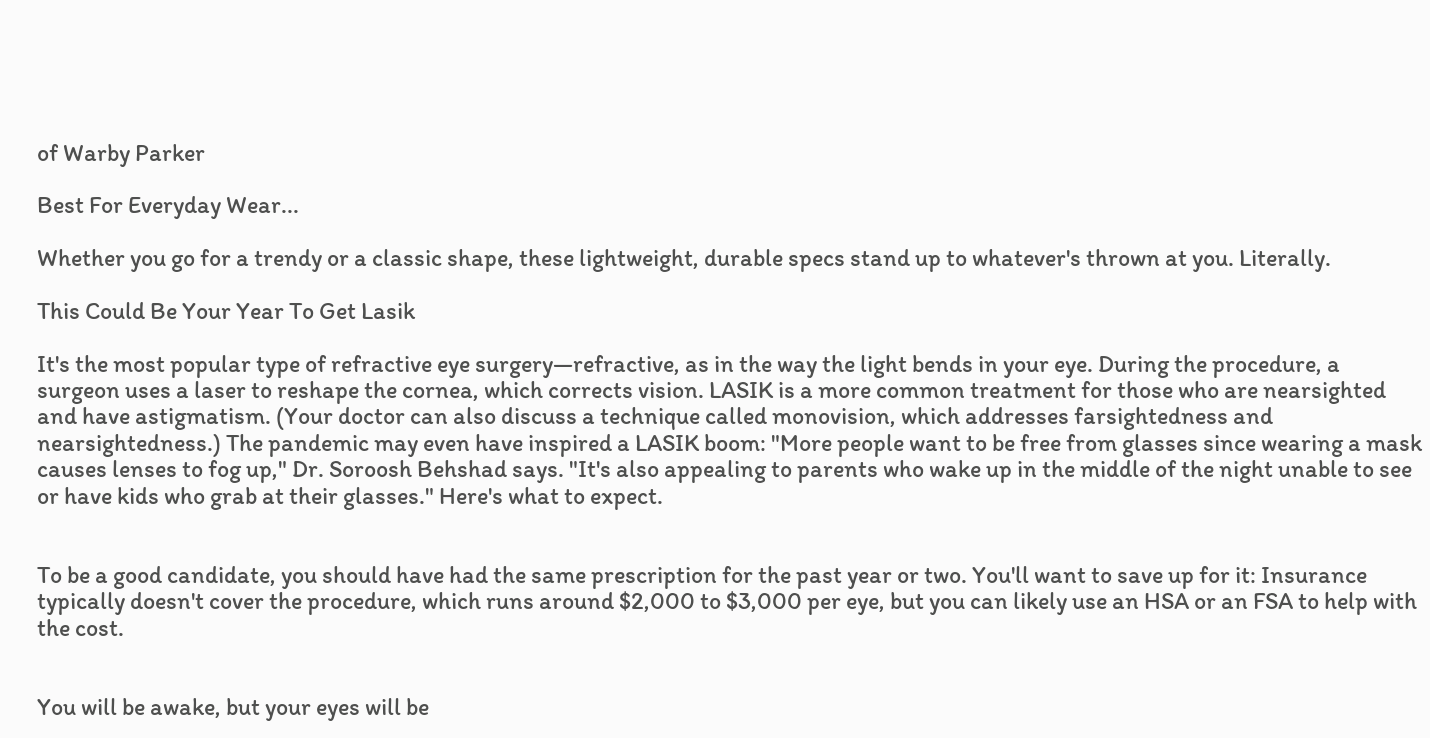of Warby Parker

Best For Everyday Wear...

Whether you go for a trendy or a classic shape, these lightweight, durable specs stand up to whatever's thrown at you. Literally.

This Could Be Your Year To Get Lasik

It's the most popular type of refractive eye surgery—refractive, as in the way the light bends in your eye. During the procedure, a surgeon uses a laser to reshape the cornea, which corrects vision. LASIK is a more common treatment for those who are nearsighted and have astigmatism. (Your doctor can also discuss a technique called monovision, which addresses farsightedness and nearsightedness.) The pandemic may even have inspired a LASIK boom: "More people want to be free from glasses since wearing a mask causes lenses to fog up," Dr. Soroosh Behshad says. "It's also appealing to parents who wake up in the middle of the night unable to see or have kids who grab at their glasses." Here's what to expect.


To be a good candidate, you should have had the same prescription for the past year or two. You'll want to save up for it: Insurance typically doesn't cover the procedure, which runs around $2,000 to $3,000 per eye, but you can likely use an HSA or an FSA to help with the cost.


You will be awake, but your eyes will be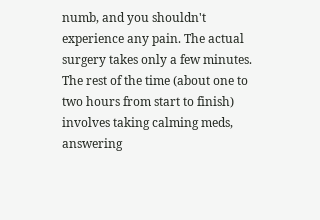numb, and you shouldn't experience any pain. The actual surgery takes only a few minutes. The rest of the time (about one to two hours from start to finish) involves taking calming meds, answering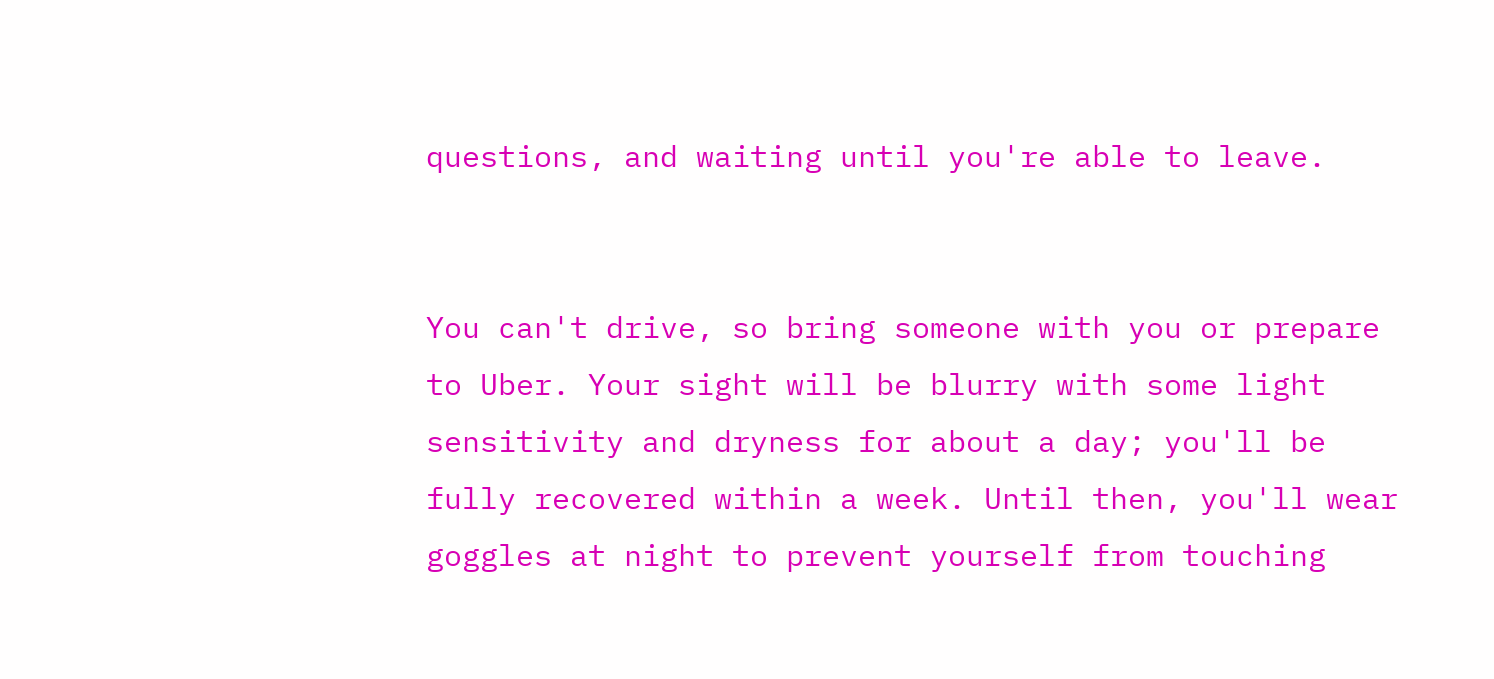questions, and waiting until you're able to leave.


You can't drive, so bring someone with you or prepare to Uber. Your sight will be blurry with some light sensitivity and dryness for about a day; you'll be fully recovered within a week. Until then, you'll wear goggles at night to prevent yourself from touching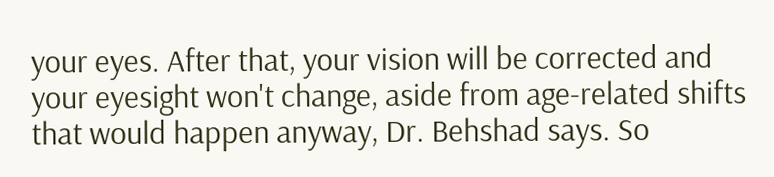your eyes. After that, your vision will be corrected and your eyesight won't change, aside from age-related shifts that would happen anyway, Dr. Behshad says. So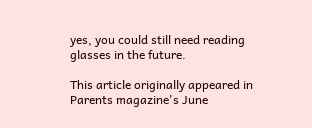yes, you could still need reading glasses in the future.

This article originally appeared in Parents magazine's June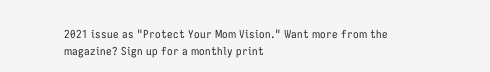2021 issue as "Protect Your Mom Vision." Want more from the magazine? Sign up for a monthly print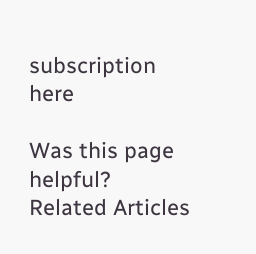subscription here

Was this page helpful?
Related Articles